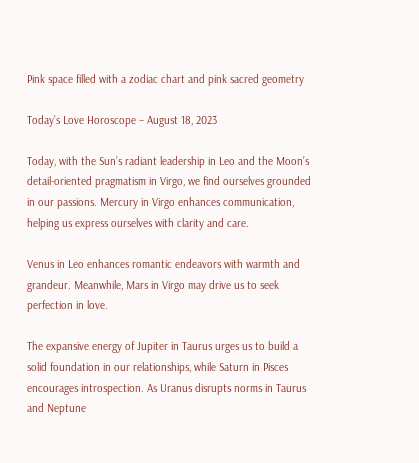Pink space filled with a zodiac chart and pink sacred geometry

Today’s Love Horoscope – August 18, 2023

Today, with the Sun’s radiant leadership in Leo and the Moon’s detail-oriented pragmatism in Virgo, we find ourselves grounded in our passions. Mercury in Virgo enhances communication, helping us express ourselves with clarity and care.

Venus in Leo enhances romantic endeavors with warmth and grandeur. Meanwhile, Mars in Virgo may drive us to seek perfection in love.

The expansive energy of Jupiter in Taurus urges us to build a solid foundation in our relationships, while Saturn in Pisces encourages introspection. As Uranus disrupts norms in Taurus and Neptune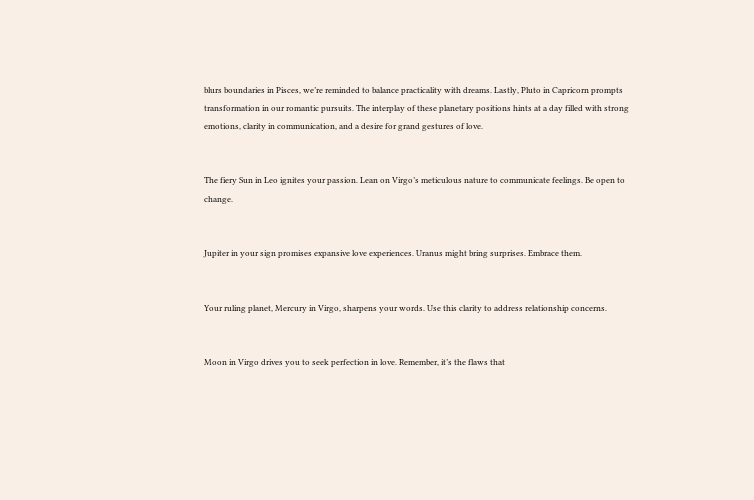blurs boundaries in Pisces, we’re reminded to balance practicality with dreams. Lastly, Pluto in Capricorn prompts transformation in our romantic pursuits. The interplay of these planetary positions hints at a day filled with strong emotions, clarity in communication, and a desire for grand gestures of love.


The fiery Sun in Leo ignites your passion. Lean on Virgo’s meticulous nature to communicate feelings. Be open to change.


Jupiter in your sign promises expansive love experiences. Uranus might bring surprises. Embrace them.


Your ruling planet, Mercury in Virgo, sharpens your words. Use this clarity to address relationship concerns.


Moon in Virgo drives you to seek perfection in love. Remember, it’s the flaws that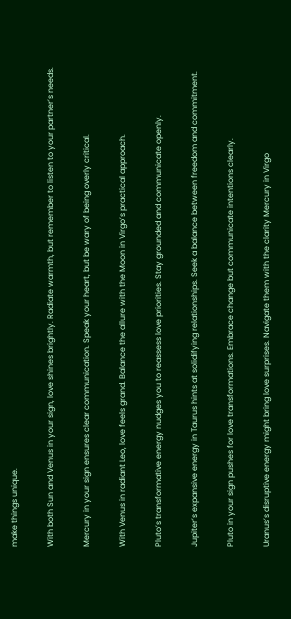make things unique.


With both Sun and Venus in your sign, love shines brightly. Radiate warmth, but remember to listen to your partner’s needs.


Mercury in your sign ensures clear communication. Speak your heart, but be wary of being overly critical.


With Venus in radiant Leo, love feels grand. Balance the allure with the Moon in Virgo’s practical approach.


Pluto’s transformative energy nudges you to reassess love priorities. Stay grounded and communicate openly.


Jupiter’s expansive energy in Taurus hints at solidifying relationships. Seek a balance between freedom and commitment.


Pluto in your sign pushes for love transformations. Embrace change but communicate intentions clearly.


Uranus’s disruptive energy might bring love surprises. Navigate them with the clarity Mercury in Virgo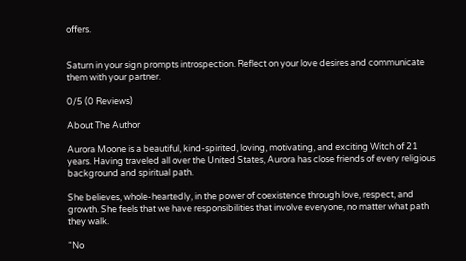offers.


Saturn in your sign prompts introspection. Reflect on your love desires and communicate them with your partner.

0/5 (0 Reviews)

About The Author

Aurora Moone is a beautiful, kind-spirited, loving, motivating, and exciting Witch of 21 years. Having traveled all over the United States, Aurora has close friends of every religious background and spiritual path.

She believes, whole-heartedly, in the power of coexistence through love, respect, and growth. She feels that we have responsibilities that involve everyone, no matter what path they walk.

“No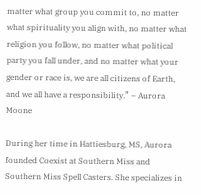matter what group you commit to, no matter what spirituality you align with, no matter what religion you follow, no matter what political party you fall under, and no matter what your gender or race is, we are all citizens of Earth, and we all have a responsibility.” – Aurora Moone

During her time in Hattiesburg, MS, Aurora founded Coexist at Southern Miss and Southern Miss Spell Casters. She specializes in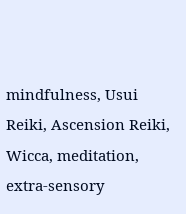mindfulness, Usui Reiki, Ascension Reiki, Wicca, meditation, extra-sensory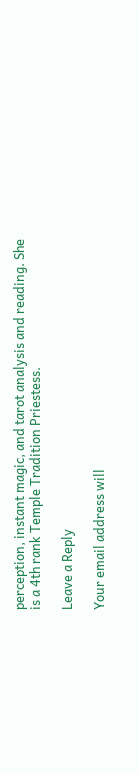perception, instant magic, and tarot analysis and reading. She is a 4th rank Temple Tradition Priestess.

Leave a Reply

Your email address will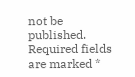not be published. Required fields are marked *